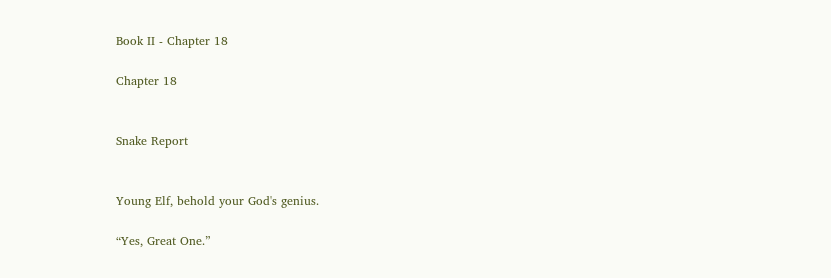Book II - Chapter 18

Chapter 18


Snake Report


Young Elf, behold your God's genius.

“Yes, Great One.”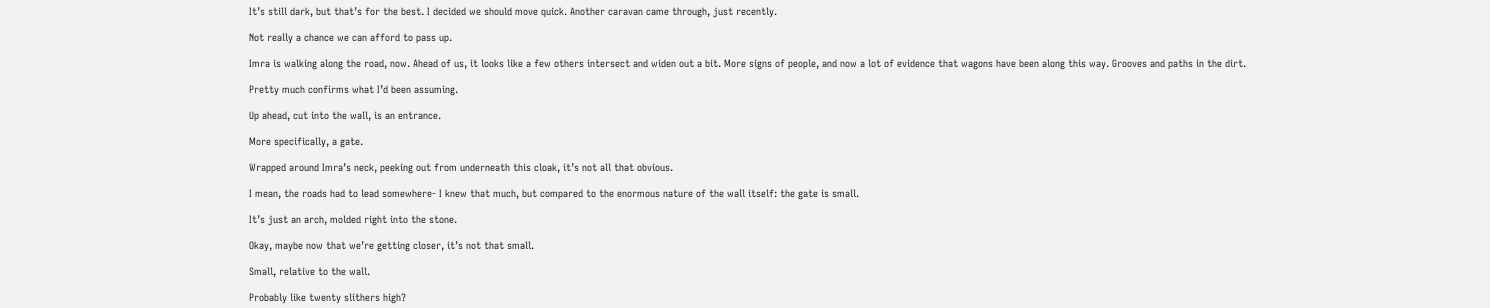It’s still dark, but that’s for the best. I decided we should move quick. Another caravan came through, just recently.

Not really a chance we can afford to pass up.

Imra is walking along the road, now. Ahead of us, it looks like a few others intersect and widen out a bit. More signs of people, and now a lot of evidence that wagons have been along this way. Grooves and paths in the dirt.

Pretty much confirms what I’d been assuming.

Up ahead, cut into the wall, is an entrance.

More specifically, a gate.

Wrapped around Imra’s neck, peeking out from underneath this cloak, it’s not all that obvious.

I mean, the roads had to lead somewhere- I knew that much, but compared to the enormous nature of the wall itself: the gate is small.

It’s just an arch, molded right into the stone.

Okay, maybe now that we’re getting closer, it’s not that small.

Small, relative to the wall.

Probably like twenty slithers high?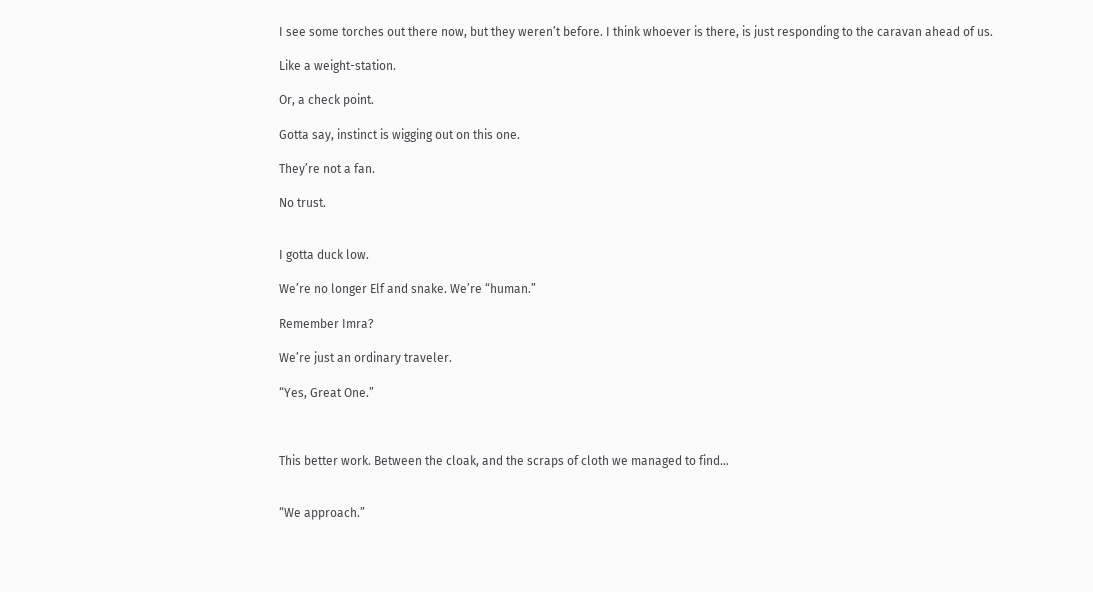I see some torches out there now, but they weren’t before. I think whoever is there, is just responding to the caravan ahead of us.

Like a weight-station.

Or, a check point.

Gotta say, instinct is wigging out on this one.

They’re not a fan.

No trust.


I gotta duck low.

We’re no longer Elf and snake. We’re “human.”

Remember Imra?

We’re just an ordinary traveler.

“Yes, Great One.”



This better work. Between the cloak, and the scraps of cloth we managed to find…


“We approach.”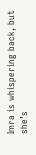Imra is whispering back, but she’s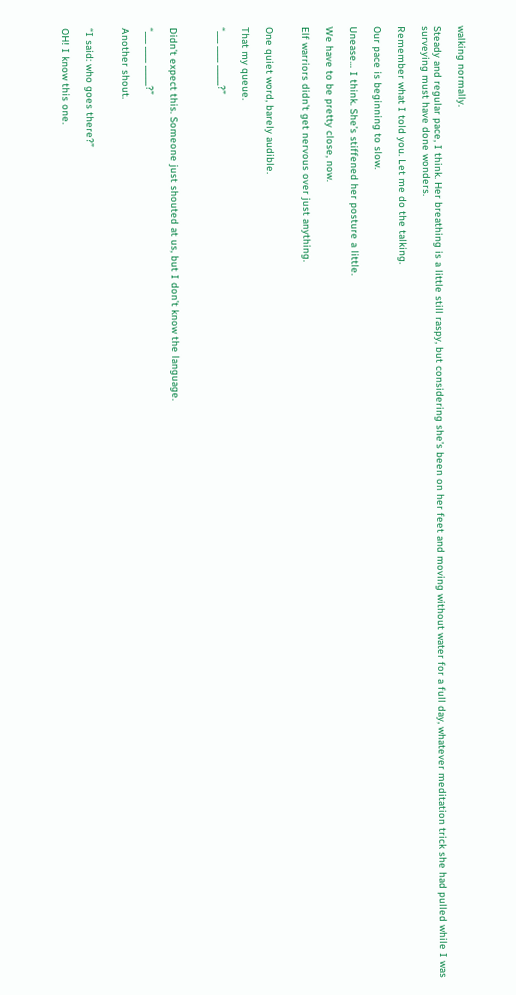walking normally.

Steady and regular pace, I think. Her breathing is a little still raspy, but considering she’s been on her feet and moving without water for a full day, whatever meditation trick she had pulled while I was surveying must have done wonders.

Remember what I told you. Let me do the talking.

Our pace is beginning to slow.

Unease… I think. She’s stiffened her posture a little.

We have to be pretty close, now.

Elf warriors didn't get nervous over just anything.


One quiet word, barely audible.

That my queue.

“___ ____ _____?”



Didn’t expect this. Someone just shouted at us, but I don’t know the language.

“___ ____ _____?”

Another shout.


“I said: who goes there?”

OH! I know this one.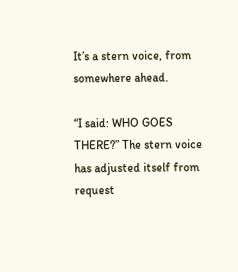It’s a stern voice, from somewhere ahead.

“I said: WHO GOES THERE?” The stern voice has adjusted itself from request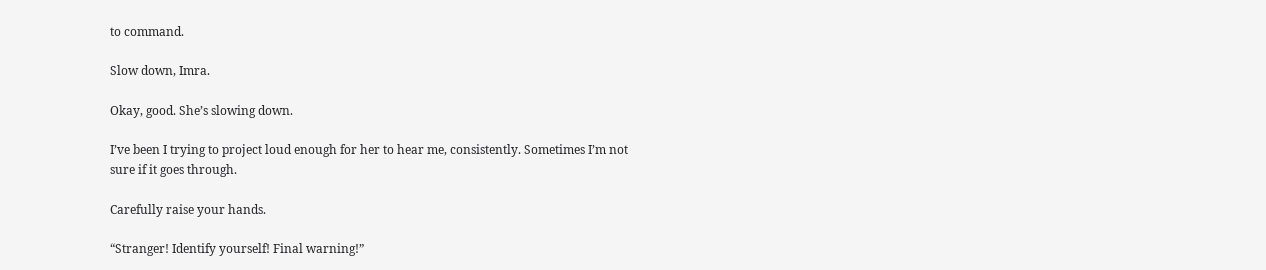to command.

Slow down, Imra.

Okay, good. She’s slowing down.

I’ve been I trying to project loud enough for her to hear me, consistently. Sometimes I’m not sure if it goes through.

Carefully raise your hands.

“Stranger! Identify yourself! Final warning!”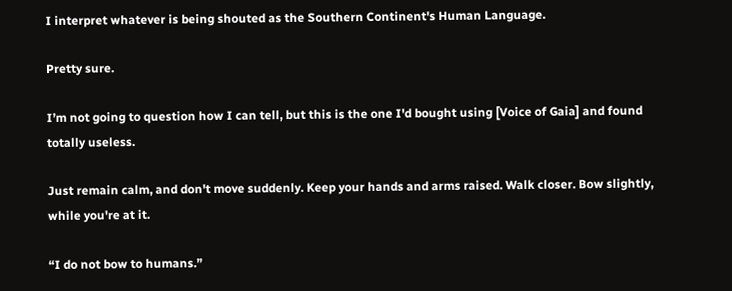I interpret whatever is being shouted as the Southern Continent's Human Language.

Pretty sure.

I’m not going to question how I can tell, but this is the one I'd bought using [Voice of Gaia] and found totally useless.

Just remain calm, and don't move suddenly. Keep your hands and arms raised. Walk closer. Bow slightly, while you're at it.

“I do not bow to humans.”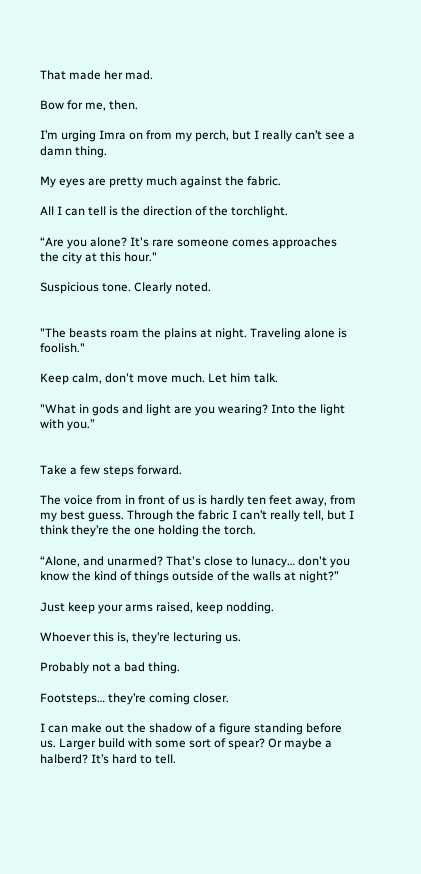That made her mad.

Bow for me, then.

I’m urging Imra on from my perch, but I really can’t see a damn thing.

My eyes are pretty much against the fabric.

All I can tell is the direction of the torchlight.

“Are you alone? It's rare someone comes approaches the city at this hour."

Suspicious tone. Clearly noted.


"The beasts roam the plains at night. Traveling alone is foolish."

Keep calm, don't move much. Let him talk.

"What in gods and light are you wearing? Into the light with you.”


Take a few steps forward.

The voice from in front of us is hardly ten feet away, from my best guess. Through the fabric I can’t really tell, but I think they’re the one holding the torch.

“Alone, and unarmed? That's close to lunacy… don't you know the kind of things outside of the walls at night?”

Just keep your arms raised, keep nodding.

Whoever this is, they’re lecturing us.

Probably not a bad thing.

Footsteps… they’re coming closer.

I can make out the shadow of a figure standing before us. Larger build with some sort of spear? Or maybe a halberd? It’s hard to tell.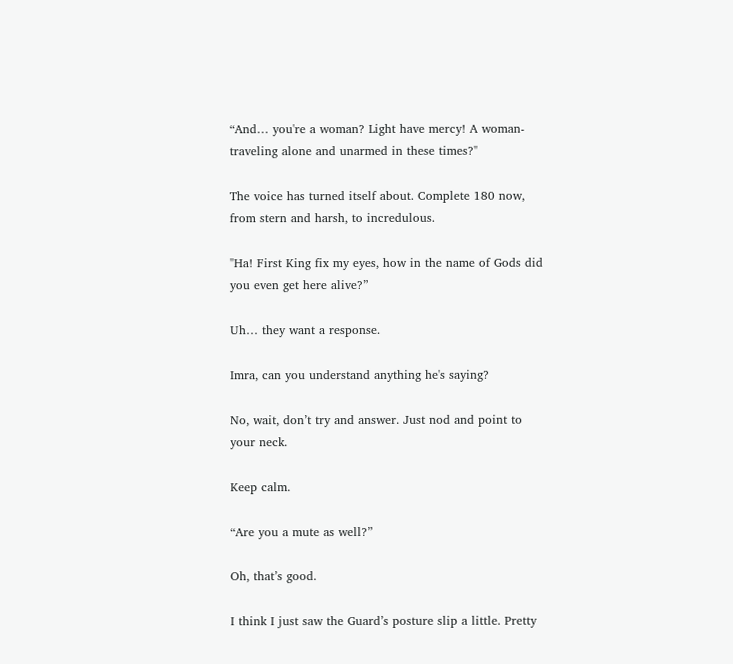“And… you're a woman? Light have mercy! A woman- traveling alone and unarmed in these times?"

The voice has turned itself about. Complete 180 now, from stern and harsh, to incredulous.

"Ha! First King fix my eyes, how in the name of Gods did you even get here alive?”

Uh… they want a response.

Imra, can you understand anything he's saying?

No, wait, don’t try and answer. Just nod and point to your neck.

Keep calm.

“Are you a mute as well?”

Oh, that’s good.

I think I just saw the Guard’s posture slip a little. Pretty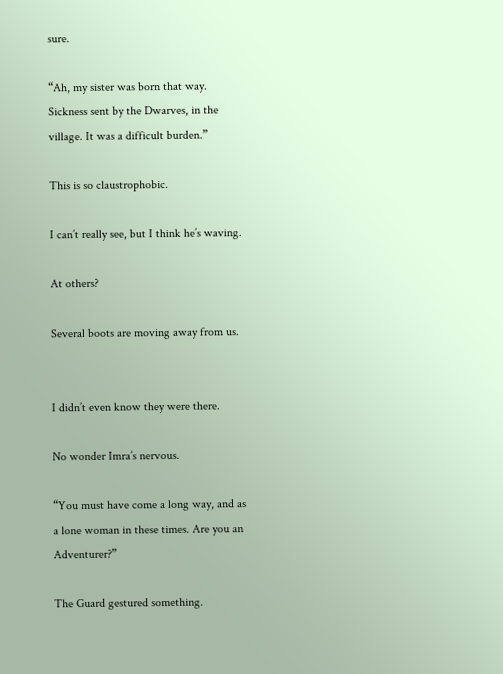sure.

“Ah, my sister was born that way. Sickness sent by the Dwarves, in the village. It was a difficult burden.”

This is so claustrophobic.

I can’t really see, but I think he’s waving.

At others?

Several boots are moving away from us.


I didn’t even know they were there.

No wonder Imra’s nervous.

“You must have come a long way, and as a lone woman in these times. Are you an Adventurer?”

The Guard gestured something.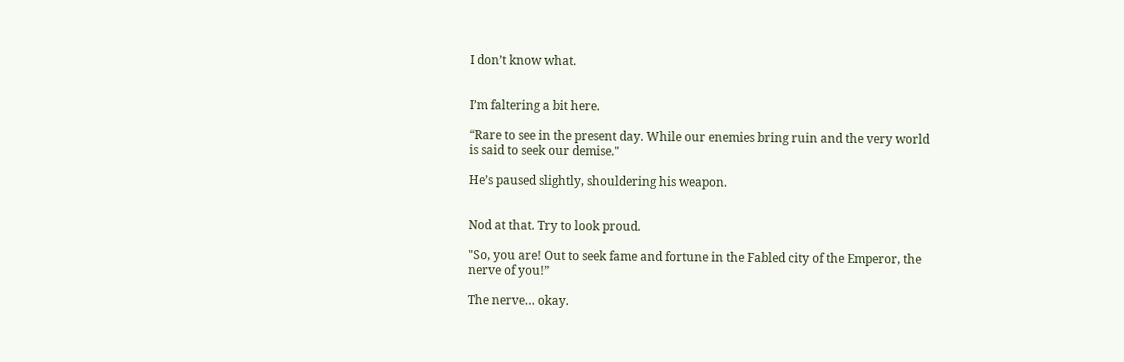I don’t know what.


I’m faltering a bit here.

“Rare to see in the present day. While our enemies bring ruin and the very world is said to seek our demise."

He’s paused slightly, shouldering his weapon.


Nod at that. Try to look proud.

"So, you are! Out to seek fame and fortune in the Fabled city of the Emperor, the nerve of you!”

The nerve… okay.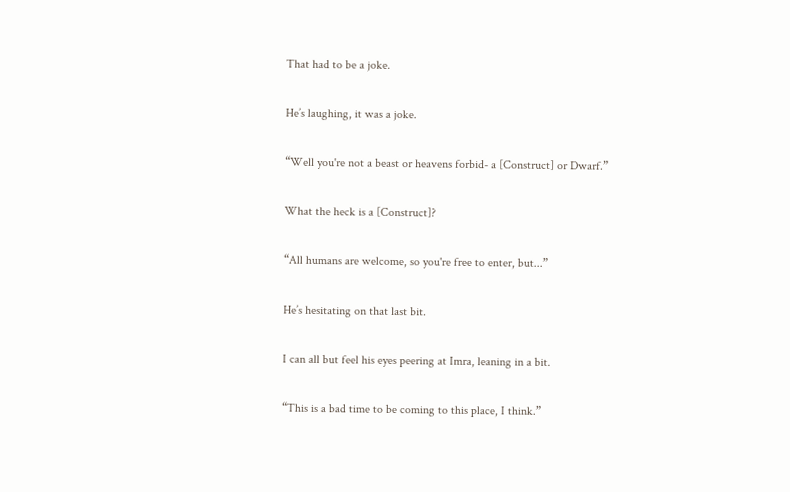That had to be a joke.

He’s laughing, it was a joke.

“Well you're not a beast or heavens forbid- a [Construct] or Dwarf.”

What the heck is a [Construct]?

“All humans are welcome, so you're free to enter, but...”

He’s hesitating on that last bit.

I can all but feel his eyes peering at Imra, leaning in a bit.

“This is a bad time to be coming to this place, I think.”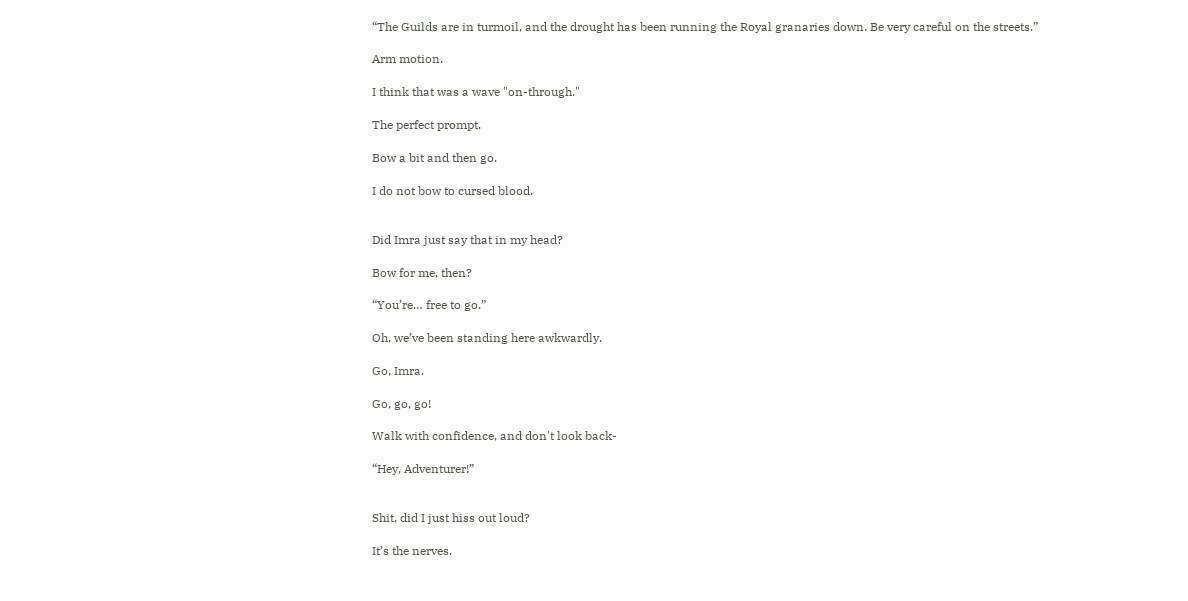“The Guilds are in turmoil, and the drought has been running the Royal granaries down. Be very careful on the streets.”

Arm motion.

I think that was a wave "on-through."

The perfect prompt.

Bow a bit and then go.

I do not bow to cursed blood.


Did Imra just say that in my head?

Bow for me, then?

“You’re… free to go.”

Oh, we’ve been standing here awkwardly.

Go, Imra.

Go, go, go!

Walk with confidence, and don't look back-

“Hey, Adventurer!”


Shit, did I just hiss out loud?

It’s the nerves.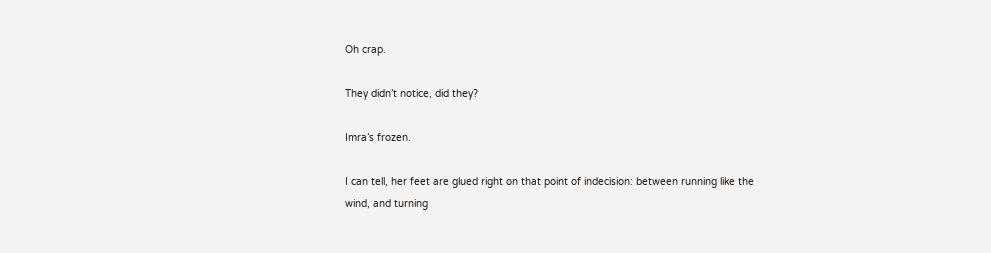Oh crap.

They didn’t notice, did they?

Imra’s frozen.

I can tell, her feet are glued right on that point of indecision: between running like the wind, and turning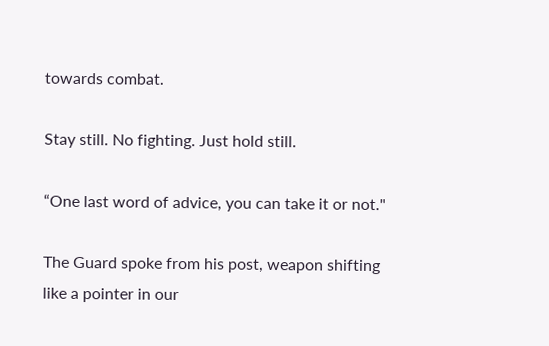towards combat.

Stay still. No fighting. Just hold still.

“One last word of advice, you can take it or not."

The Guard spoke from his post, weapon shifting like a pointer in our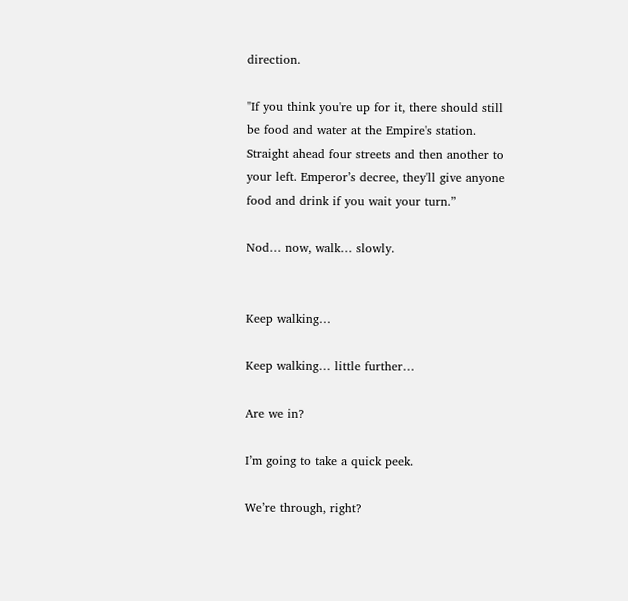direction.

"If you think you're up for it, there should still be food and water at the Empire's station. Straight ahead four streets and then another to your left. Emperor’s decree, they'll give anyone food and drink if you wait your turn.”

Nod… now, walk… slowly.


Keep walking…

Keep walking… little further…

Are we in?

I’m going to take a quick peek.

We’re through, right?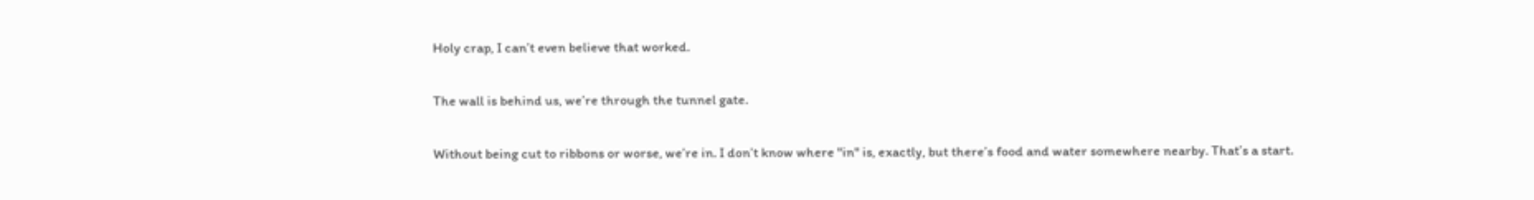Holy crap, I can’t even believe that worked.

The wall is behind us, we’re through the tunnel gate.

Without being cut to ribbons or worse, we’re in. I don’t know where "in" is, exactly, but there’s food and water somewhere nearby. That’s a start.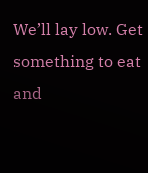We’ll lay low. Get something to eat and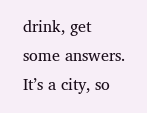drink, get some answers. It’s a city, so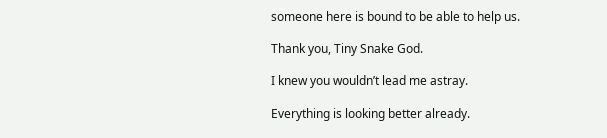someone here is bound to be able to help us.

Thank you, Tiny Snake God.

I knew you wouldn’t lead me astray.

Everything is looking better already.